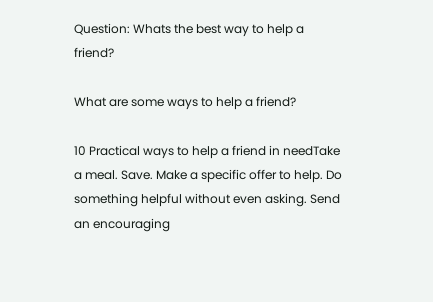Question: Whats the best way to help a friend?

What are some ways to help a friend?

10 Practical ways to help a friend in needTake a meal. Save. Make a specific offer to help. Do something helpful without even asking. Send an encouraging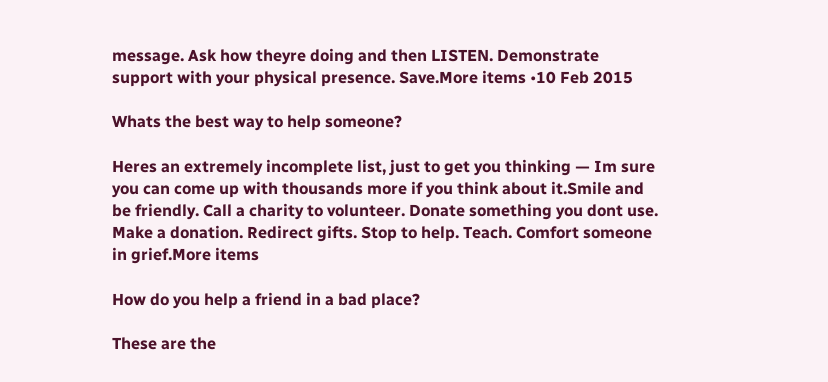message. Ask how theyre doing and then LISTEN. Demonstrate support with your physical presence. Save.More items •10 Feb 2015

Whats the best way to help someone?

Heres an extremely incomplete list, just to get you thinking — Im sure you can come up with thousands more if you think about it.Smile and be friendly. Call a charity to volunteer. Donate something you dont use. Make a donation. Redirect gifts. Stop to help. Teach. Comfort someone in grief.More items

How do you help a friend in a bad place?

These are the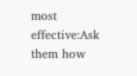most effective:Ask them how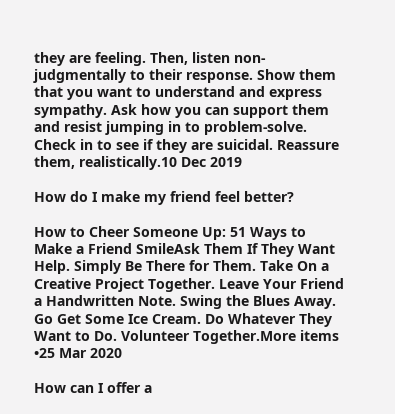they are feeling. Then, listen non-judgmentally to their response. Show them that you want to understand and express sympathy. Ask how you can support them and resist jumping in to problem-solve. Check in to see if they are suicidal. Reassure them, realistically.10 Dec 2019

How do I make my friend feel better?

How to Cheer Someone Up: 51 Ways to Make a Friend SmileAsk Them If They Want Help. Simply Be There for Them. Take On a Creative Project Together. Leave Your Friend a Handwritten Note. Swing the Blues Away. Go Get Some Ice Cream. Do Whatever They Want to Do. Volunteer Together.More items •25 Mar 2020

How can I offer a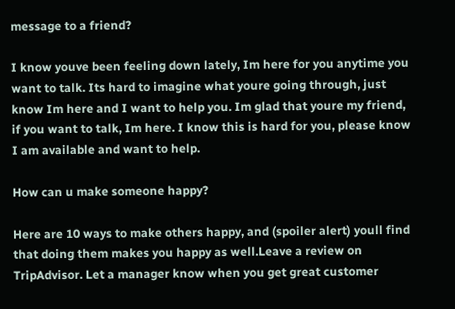message to a friend?

I know youve been feeling down lately, Im here for you anytime you want to talk. Its hard to imagine what youre going through, just know Im here and I want to help you. Im glad that youre my friend, if you want to talk, Im here. I know this is hard for you, please know I am available and want to help.

How can u make someone happy?

Here are 10 ways to make others happy, and (spoiler alert) youll find that doing them makes you happy as well.Leave a review on TripAdvisor. Let a manager know when you get great customer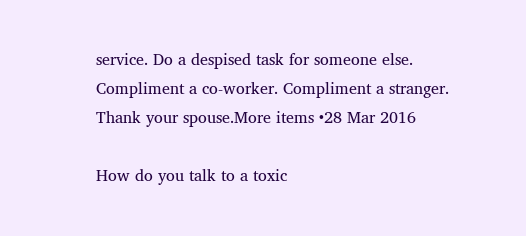service. Do a despised task for someone else. Compliment a co-worker. Compliment a stranger. Thank your spouse.More items •28 Mar 2016

How do you talk to a toxic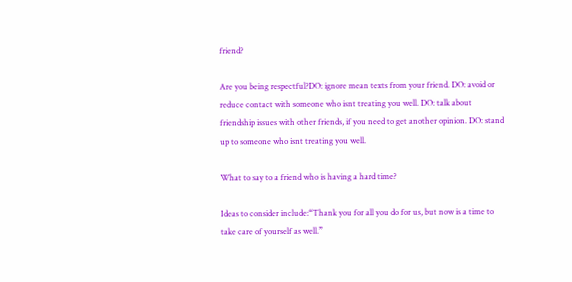friend?

Are you being respectful?DO: ignore mean texts from your friend. DO: avoid or reduce contact with someone who isnt treating you well. DO: talk about friendship issues with other friends, if you need to get another opinion. DO: stand up to someone who isnt treating you well.

What to say to a friend who is having a hard time?

Ideas to consider include:“Thank you for all you do for us, but now is a time to take care of yourself as well.”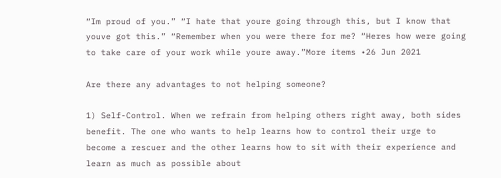“Im proud of you.” “I hate that youre going through this, but I know that youve got this.” “Remember when you were there for me? “Heres how were going to take care of your work while youre away.”More items •26 Jun 2021

Are there any advantages to not helping someone?

1) Self-Control. When we refrain from helping others right away, both sides benefit. The one who wants to help learns how to control their urge to become a rescuer and the other learns how to sit with their experience and learn as much as possible about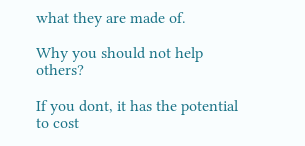what they are made of.

Why you should not help others?

If you dont, it has the potential to cost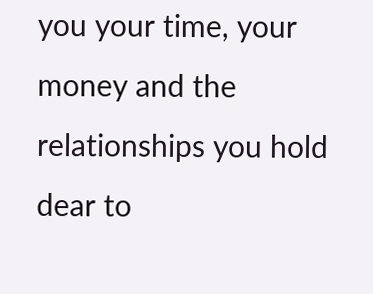you your time, your money and the relationships you hold dear to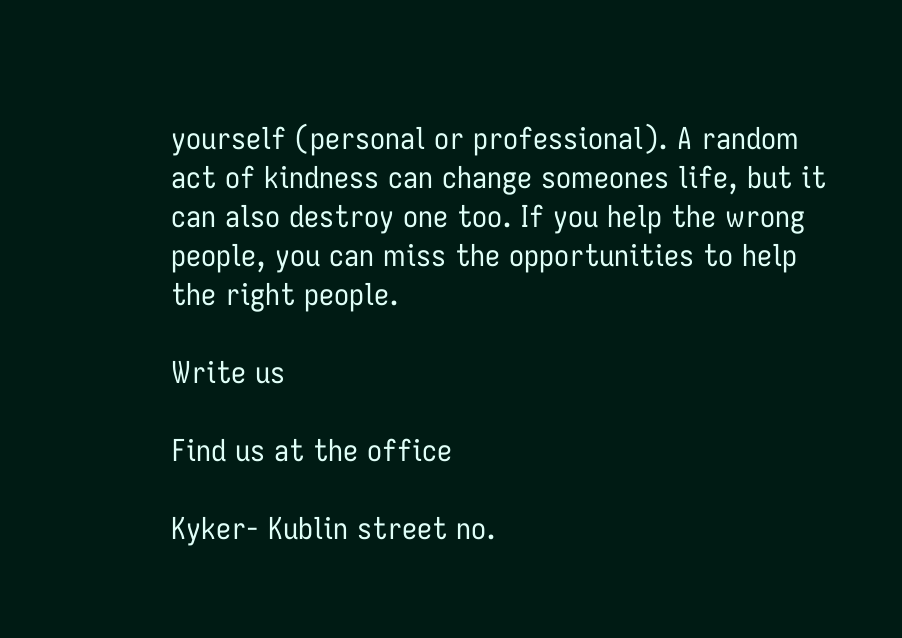yourself (personal or professional). A random act of kindness can change someones life, but it can also destroy one too. If you help the wrong people, you can miss the opportunities to help the right people.

Write us

Find us at the office

Kyker- Kublin street no.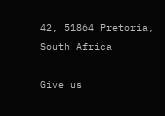42, 51864 Pretoria, South Africa

Give us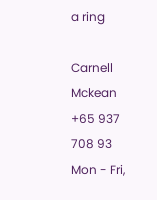a ring

Carnell Mckean
+65 937 708 93
Mon - Fri,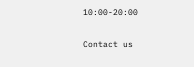10:00-20:00

Contact us